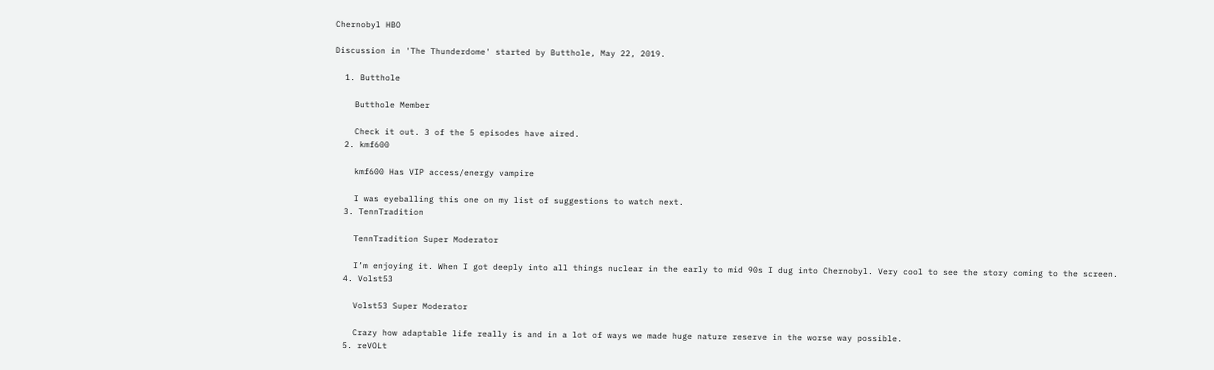Chernobyl HBO

Discussion in 'The Thunderdome' started by Butthole, May 22, 2019.

  1. Butthole

    Butthole Member

    Check it out. 3 of the 5 episodes have aired.
  2. kmf600

    kmf600 Has VIP access/energy vampire

    I was eyeballing this one on my list of suggestions to watch next.
  3. TennTradition

    TennTradition Super Moderator

    I’m enjoying it. When I got deeply into all things nuclear in the early to mid 90s I dug into Chernobyl. Very cool to see the story coming to the screen.
  4. Volst53

    Volst53 Super Moderator

    Crazy how adaptable life really is and in a lot of ways we made huge nature reserve in the worse way possible.
  5. reVOLt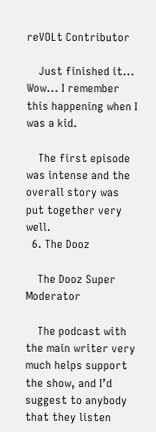reVOLt Contributor

    Just finished it... Wow... I remember this happening when I was a kid.

    The first episode was intense and the overall story was put together very well.
  6. The Dooz

    The Dooz Super Moderator

    The podcast with the main writer very much helps support the show, and I’d suggest to anybody that they listen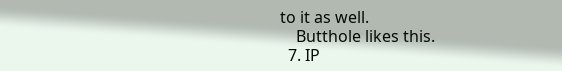to it as well.
    Butthole likes this.
  7. IP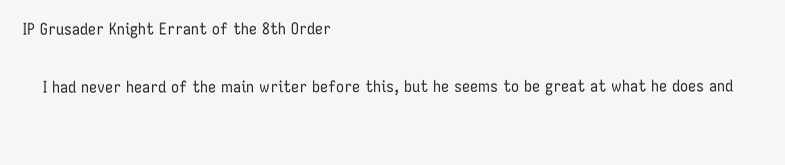IP Grusader Knight Errant of the 8th Order

    I had never heard of the main writer before this, but he seems to be great at what he does and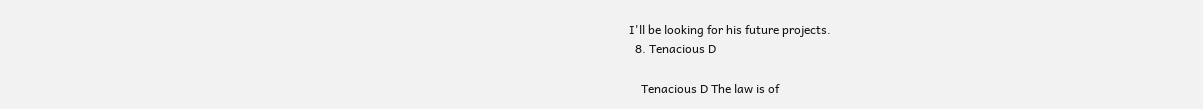I'll be looking for his future projects.
  8. Tenacious D

    Tenacious D The law is of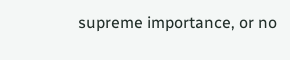supreme importance, or no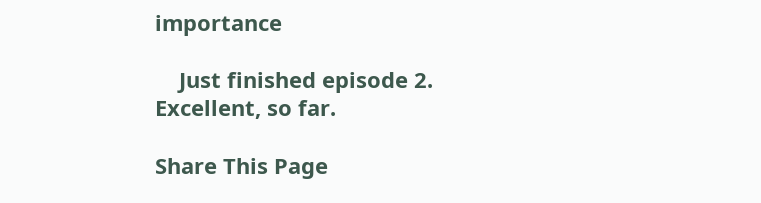importance

    Just finished episode 2. Excellent, so far.

Share This Page